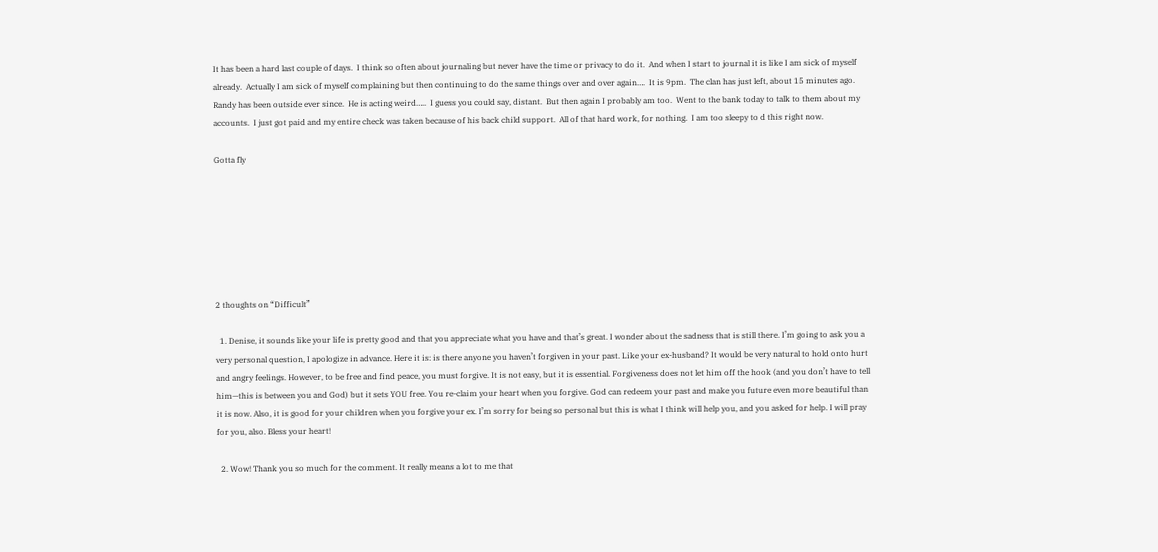It has been a hard last couple of days.  I think so often about journaling but never have the time or privacy to do it.  And when I start to journal it is like I am sick of myself already.  Actually I am sick of myself complaining but then continuing to do the same things over and over again….  It is 9pm.  The clan has just left, about 15 minutes ago.  Randy has been outside ever since.  He is acting weird…..  I guess you could say, distant.  But then again I probably am too.  Went to the bank today to talk to them about my accounts.  I just got paid and my entire check was taken because of his back child support.  All of that hard work, for nothing.  I am too sleepy to d this right now.

Gotta fly







2 thoughts on “Difficult”

  1. Denise, it sounds like your life is pretty good and that you appreciate what you have and that’s great. I wonder about the sadness that is still there. I’m going to ask you a very personal question, I apologize in advance. Here it is: is there anyone you haven’t forgiven in your past. Like your ex-husband? It would be very natural to hold onto hurt and angry feelings. However, to be free and find peace, you must forgive. It is not easy, but it is essential. Forgiveness does not let him off the hook (and you don’t have to tell him—this is between you and God) but it sets YOU free. You re-claim your heart when you forgive. God can redeem your past and make you future even more beautiful than it is now. Also, it is good for your children when you forgive your ex. I’m sorry for being so personal but this is what I think will help you, and you asked for help. I will pray for you, also. Bless your heart!

  2. Wow! Thank you so much for the comment. It really means a lot to me that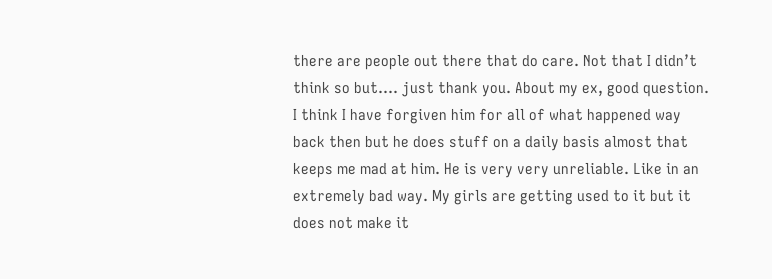there are people out there that do care. Not that I didn’t think so but…. just thank you. About my ex, good question. I think I have forgiven him for all of what happened way back then but he does stuff on a daily basis almost that keeps me mad at him. He is very very unreliable. Like in an extremely bad way. My girls are getting used to it but it does not make it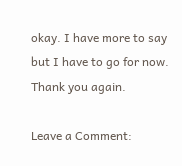okay. I have more to say but I have to go for now. Thank you again.

Leave a Comment: